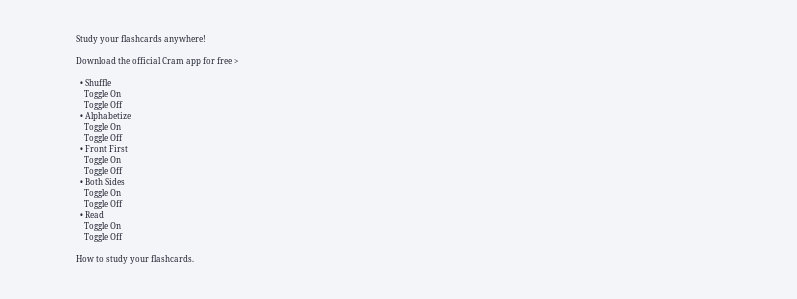Study your flashcards anywhere!

Download the official Cram app for free >

  • Shuffle
    Toggle On
    Toggle Off
  • Alphabetize
    Toggle On
    Toggle Off
  • Front First
    Toggle On
    Toggle Off
  • Both Sides
    Toggle On
    Toggle Off
  • Read
    Toggle On
    Toggle Off

How to study your flashcards.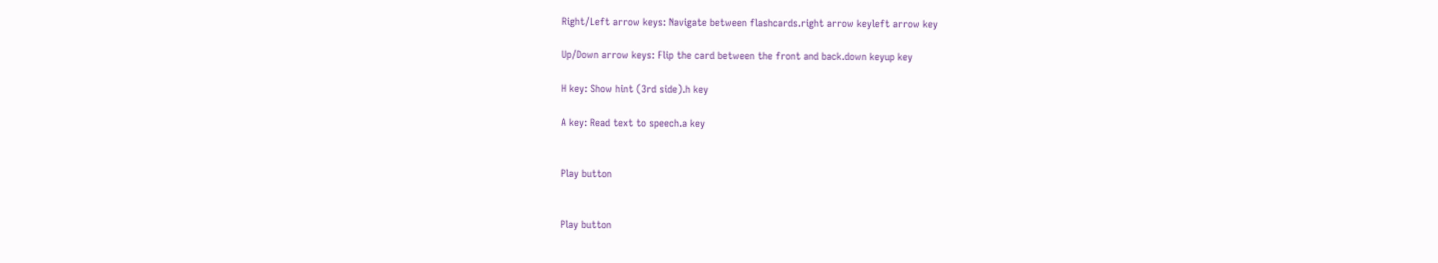Right/Left arrow keys: Navigate between flashcards.right arrow keyleft arrow key

Up/Down arrow keys: Flip the card between the front and back.down keyup key

H key: Show hint (3rd side).h key

A key: Read text to speech.a key


Play button


Play button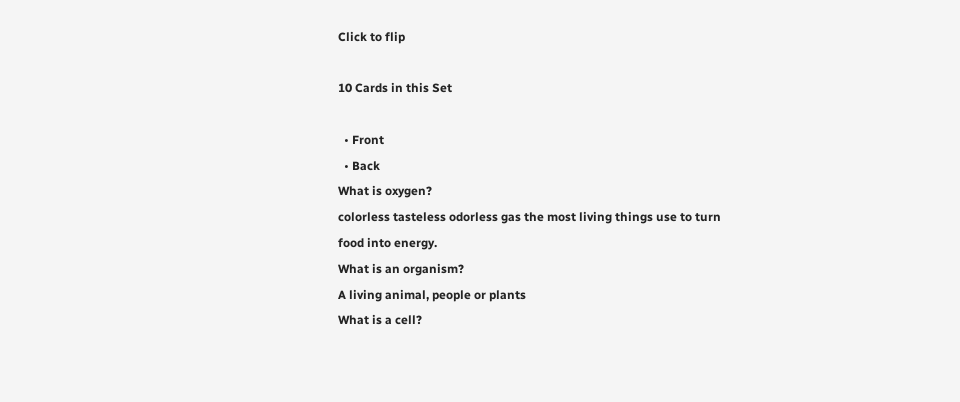Click to flip

10 Cards in this Set

  • Front
  • Back
What is oxygen?
colorless tasteless odorless gas the most living things use to turn food into energy.
What is an organism?
A living animal, people or plants
What is a cell?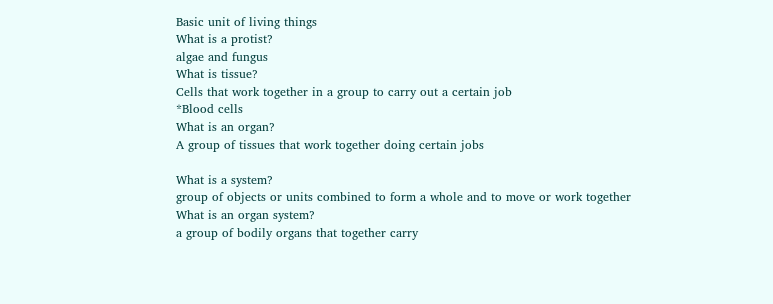Basic unit of living things
What is a protist?
algae and fungus
What is tissue?
Cells that work together in a group to carry out a certain job
*Blood cells
What is an organ?
A group of tissues that work together doing certain jobs

What is a system?
group of objects or units combined to form a whole and to move or work together
What is an organ system?
a group of bodily organs that together carry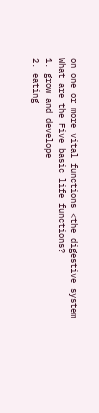on one or more vital functions <the digestive system
What are the Five basic life functions?
1. grow and develope
2. eating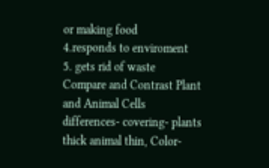or making food
4.responds to enviroment
5. gets rid of waste
Compare and Contrast Plant and Animal Cells
differences- covering- plants thick animal thin, Color-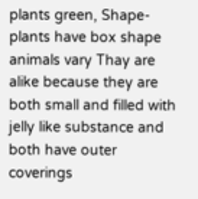plants green, Shape-plants have box shape animals vary Thay are alike because they are both small and filled with jelly like substance and both have outer coverings